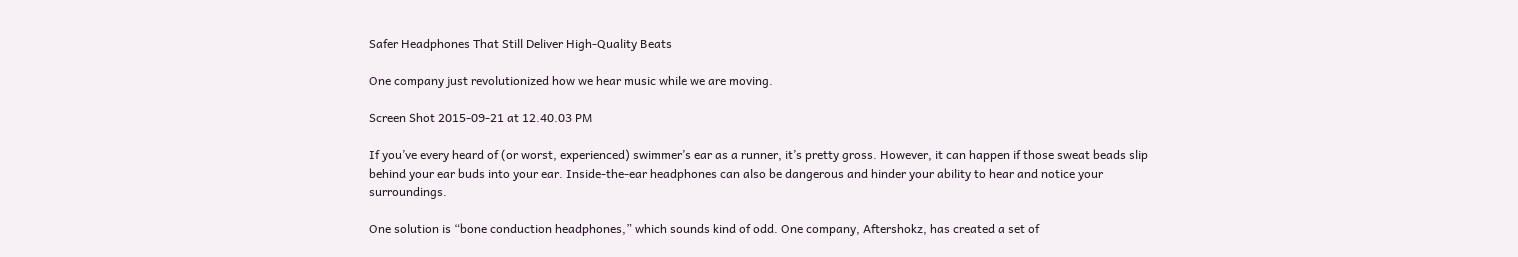Safer Headphones That Still Deliver High-Quality Beats

One company just revolutionized how we hear music while we are moving.

Screen Shot 2015-09-21 at 12.40.03 PM

If you’ve every heard of (or worst, experienced) swimmer’s ear as a runner, it’s pretty gross. However, it can happen if those sweat beads slip behind your ear buds into your ear. Inside-the-ear headphones can also be dangerous and hinder your ability to hear and notice your surroundings.

One solution is “bone conduction headphones,” which sounds kind of odd. One company, Aftershokz, has created a set of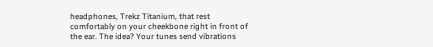headphones, Trekz Titanium, that rest comfortably on your cheekbone right in front of the ear. The idea? Your tunes send vibrations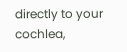directly to your cochlea,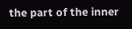the part of the inner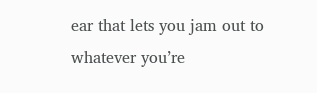ear that lets you jam out to whatever you’re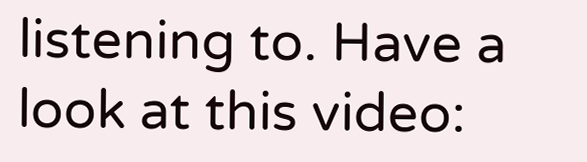listening to. Have a look at this video: